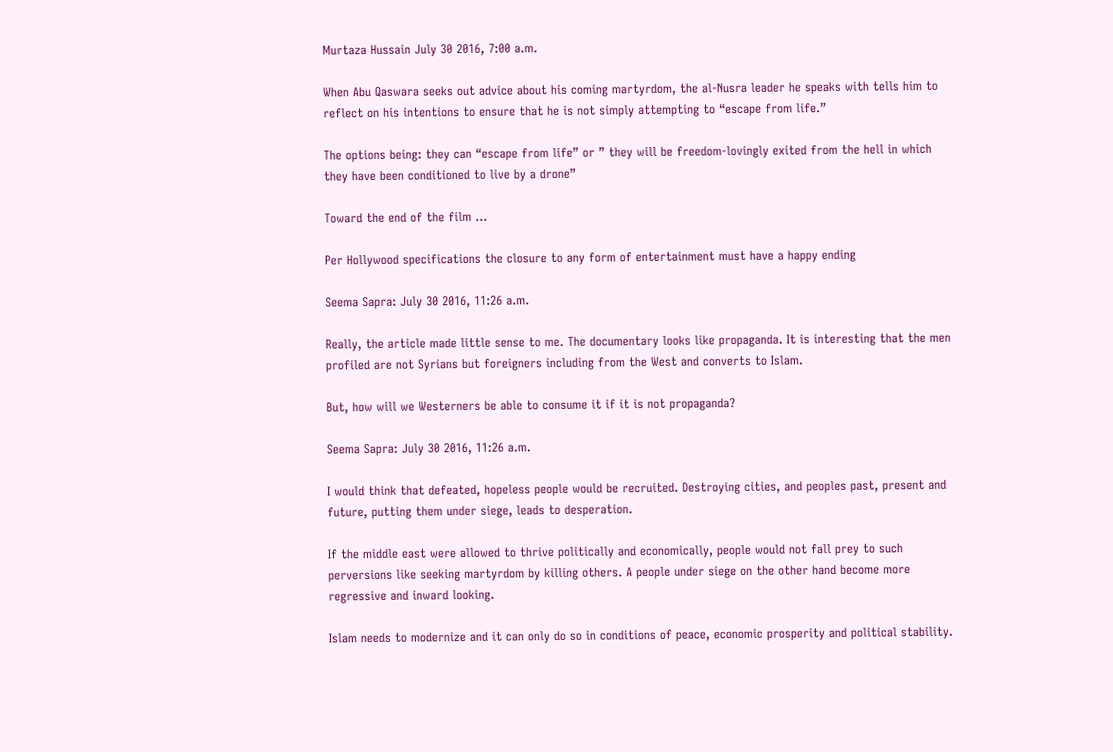Murtaza Hussain July 30 2016, 7:00 a.m.

When Abu Qaswara seeks out advice about his coming martyrdom, the al-Nusra leader he speaks with tells him to reflect on his intentions to ensure that he is not simply attempting to “escape from life.”

The options being: they can “escape from life” or ” they will be freedom-lovingly exited from the hell in which they have been conditioned to live by a drone”

Toward the end of the film …

Per Hollywood specifications the closure to any form of entertainment must have a happy ending

Seema Sapra: July 30 2016, 11:26 a.m.

Really, the article made little sense to me. The documentary looks like propaganda. It is interesting that the men profiled are not Syrians but foreigners including from the West and converts to Islam.

But, how will we Westerners be able to consume it if it is not propaganda?

Seema Sapra: July 30 2016, 11:26 a.m.

I would think that defeated, hopeless people would be recruited. Destroying cities, and peoples past, present and future, putting them under siege, leads to desperation.

If the middle east were allowed to thrive politically and economically, people would not fall prey to such perversions like seeking martyrdom by killing others. A people under siege on the other hand become more regressive and inward looking.

Islam needs to modernize and it can only do so in conditions of peace, economic prosperity and political stability.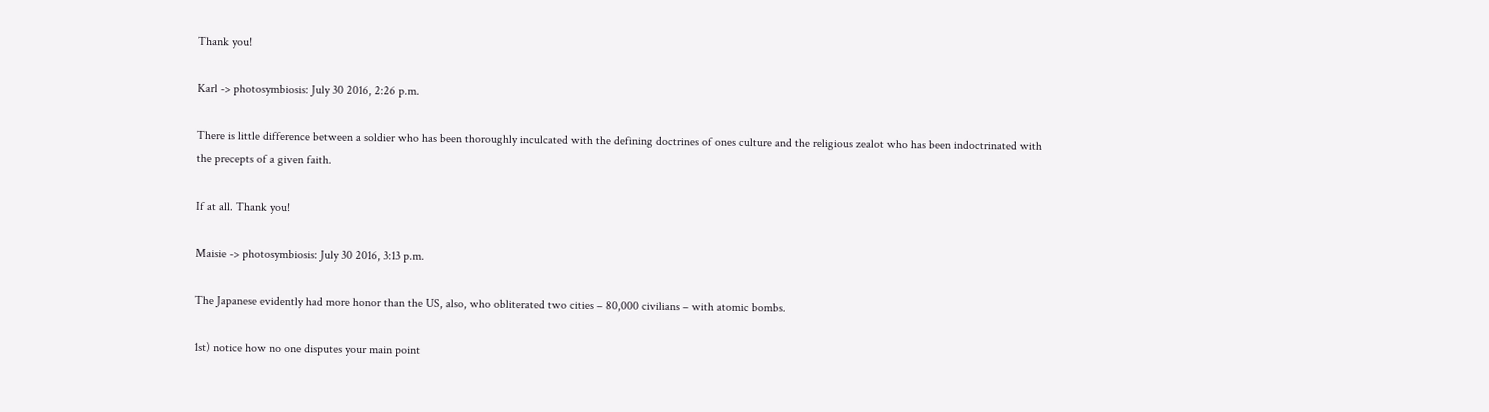Thank you!

Karl -> photosymbiosis: July 30 2016, 2:26 p.m.

There is little difference between a soldier who has been thoroughly inculcated with the defining doctrines of ones culture and the religious zealot who has been indoctrinated with the precepts of a given faith.

If at all. Thank you!

Maisie -> photosymbiosis: July 30 2016, 3:13 p.m.

The Japanese evidently had more honor than the US, also, who obliterated two cities – 80,000 civilians – with atomic bombs.

1st) notice how no one disputes your main point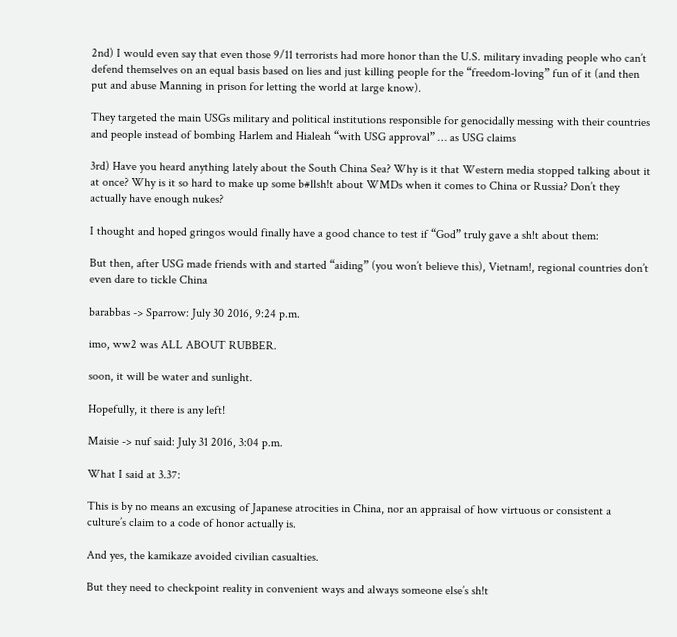2nd) I would even say that even those 9/11 terrorists had more honor than the U.S. military invading people who can’t defend themselves on an equal basis based on lies and just killing people for the “freedom-loving” fun of it (and then put and abuse Manning in prison for letting the world at large know).

They targeted the main USGs military and political institutions responsible for genocidally messing with their countries and people instead of bombing Harlem and Hialeah “with USG approval” … as USG claims

3rd) Have you heard anything lately about the South China Sea? Why is it that Western media stopped talking about it at once? Why is it so hard to make up some b#llsh!t about WMDs when it comes to China or Russia? Don’t they actually have enough nukes?

I thought and hoped gringos would finally have a good chance to test if “God” truly gave a sh!t about them:

But then, after USG made friends with and started “aiding” (you won’t believe this), Vietnam!, regional countries don’t even dare to tickle China

barabbas -> Sparrow: July 30 2016, 9:24 p.m.

imo, ww2 was ALL ABOUT RUBBER.

soon, it will be water and sunlight.

Hopefully, it there is any left!

Maisie -> nuf said: July 31 2016, 3:04 p.m.

What I said at 3.37:

This is by no means an excusing of Japanese atrocities in China, nor an appraisal of how virtuous or consistent a culture’s claim to a code of honor actually is.

And yes, the kamikaze avoided civilian casualties.

But they need to checkpoint reality in convenient ways and always someone else’s sh!t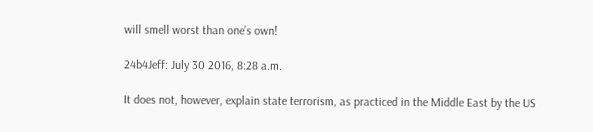will smell worst than one’s own!

24b4Jeff: July 30 2016, 8:28 a.m.

It does not, however, explain state terrorism, as practiced in the Middle East by the US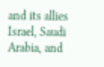and its allies Israel, Saudi Arabia, and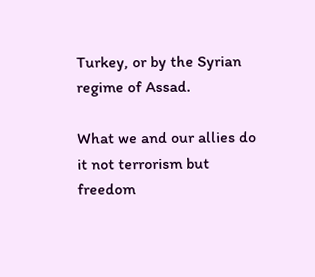Turkey, or by the Syrian regime of Assad.

What we and our allies do it not terrorism but freedom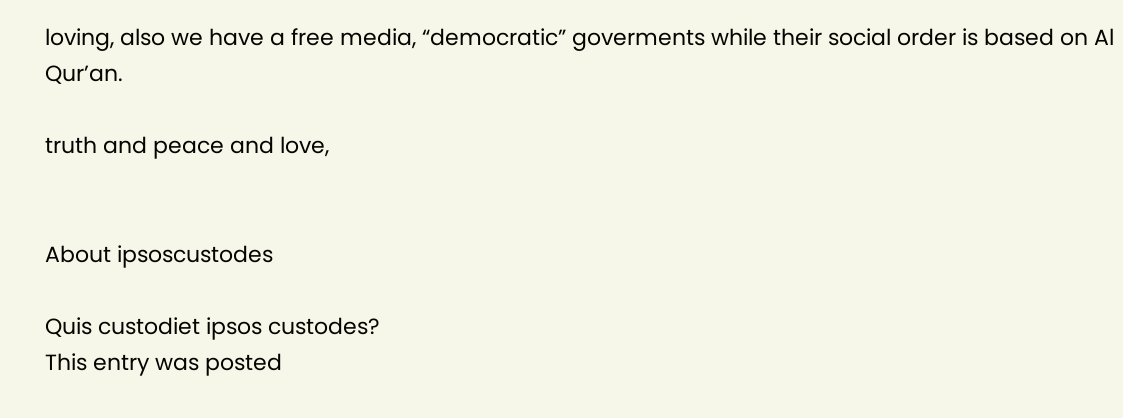loving, also we have a free media, “democratic” goverments while their social order is based on Al Qur’an.

truth and peace and love,


About ipsoscustodes

Quis custodiet ipsos custodes?
This entry was posted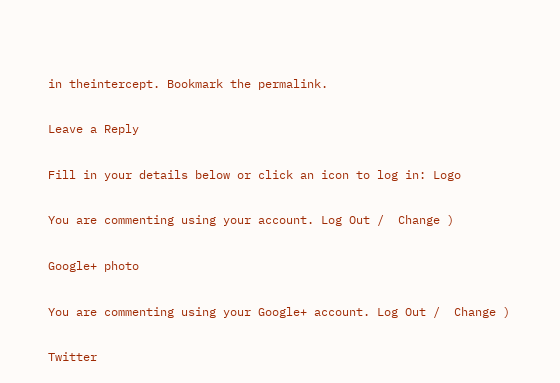in theintercept. Bookmark the permalink.

Leave a Reply

Fill in your details below or click an icon to log in: Logo

You are commenting using your account. Log Out /  Change )

Google+ photo

You are commenting using your Google+ account. Log Out /  Change )

Twitter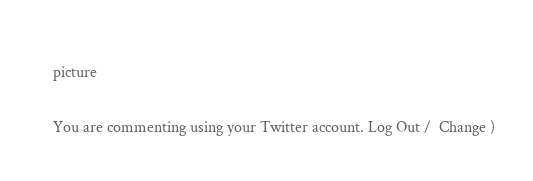picture

You are commenting using your Twitter account. Log Out /  Change )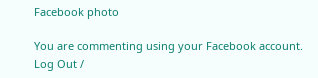Facebook photo

You are commenting using your Facebook account. Log Out /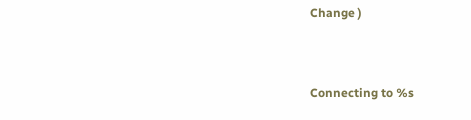Change )


Connecting to %s